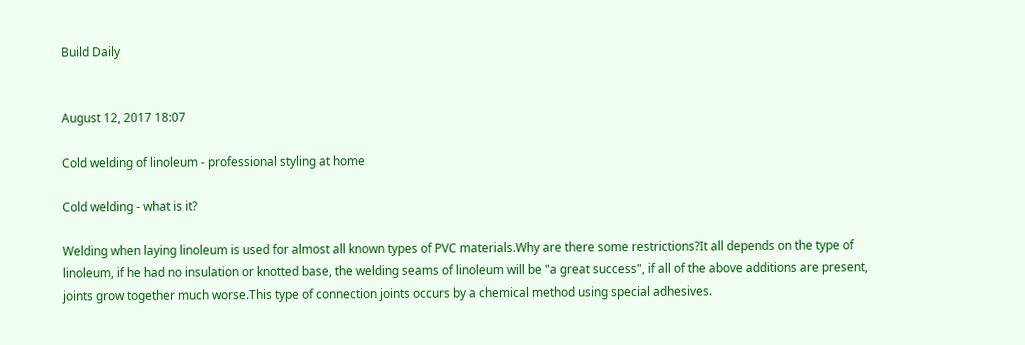Build Daily


August 12, 2017 18:07

Cold welding of linoleum - professional styling at home

Cold welding - what is it?

Welding when laying linoleum is used for almost all known types of PVC materials.Why are there some restrictions?It all depends on the type of linoleum, if he had no insulation or knotted base, the welding seams of linoleum will be "a great success", if all of the above additions are present, joints grow together much worse.This type of connection joints occurs by a chemical method using special adhesives.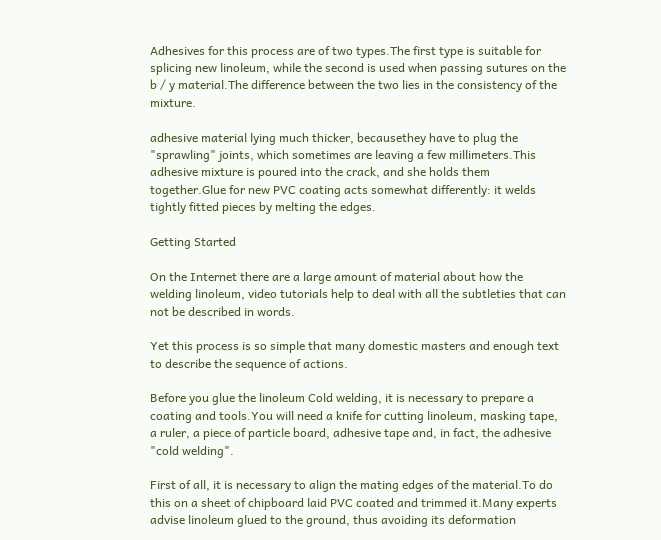Adhesives for this process are of two types.The first type is suitable for splicing new linoleum, while the second is used when passing sutures on the b / y material.The difference between the two lies in the consistency of the mixture.

adhesive material lying much thicker, becausethey have to plug the "sprawling" joints, which sometimes are leaving a few millimeters.This adhesive mixture is poured into the crack, and she holds them together.Glue for new PVC coating acts somewhat differently: it welds tightly fitted pieces by melting the edges.

Getting Started

On the Internet there are a large amount of material about how the welding linoleum, video tutorials help to deal with all the subtleties that can not be described in words.

Yet this process is so simple that many domestic masters and enough text to describe the sequence of actions.

Before you glue the linoleum Cold welding, it is necessary to prepare a coating and tools.You will need a knife for cutting linoleum, masking tape, a ruler, a piece of particle board, adhesive tape and, in fact, the adhesive "cold welding".

First of all, it is necessary to align the mating edges of the material.To do this on a sheet of chipboard laid PVC coated and trimmed it.Many experts advise linoleum glued to the ground, thus avoiding its deformation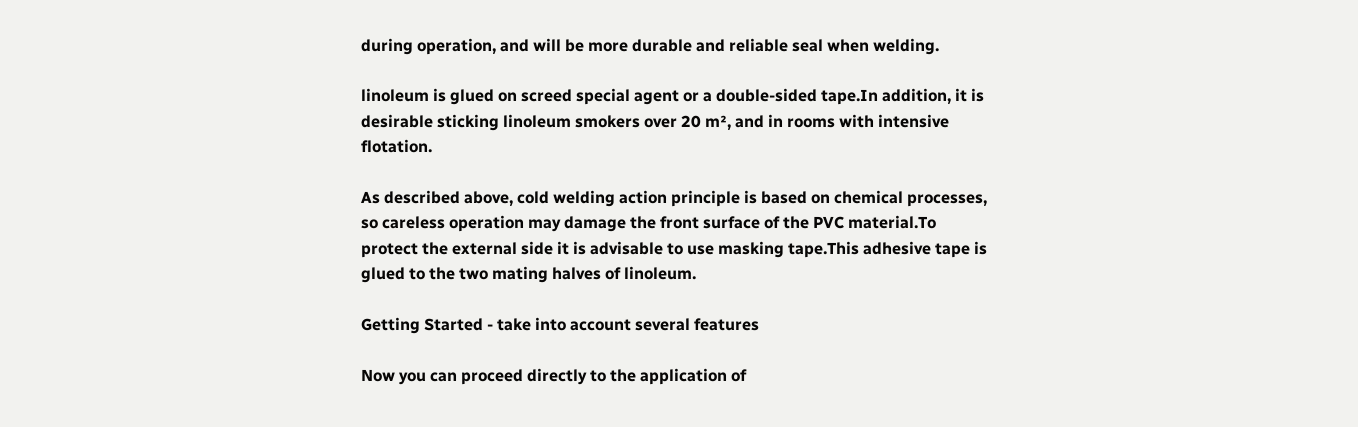during operation, and will be more durable and reliable seal when welding.

linoleum is glued on screed special agent or a double-sided tape.In addition, it is desirable sticking linoleum smokers over 20 m², and in rooms with intensive flotation.

As described above, cold welding action principle is based on chemical processes, so careless operation may damage the front surface of the PVC material.To protect the external side it is advisable to use masking tape.This adhesive tape is glued to the two mating halves of linoleum.

Getting Started - take into account several features

Now you can proceed directly to the application of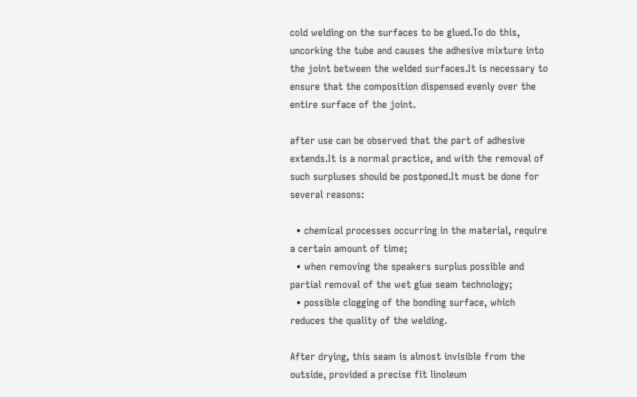cold welding on the surfaces to be glued.To do this, uncorking the tube and causes the adhesive mixture into the joint between the welded surfaces.It is necessary to ensure that the composition dispensed evenly over the entire surface of the joint.

after use can be observed that the part of adhesive extends.It is a normal practice, and with the removal of such surpluses should be postponed.It must be done for several reasons:

  • chemical processes occurring in the material, require a certain amount of time;
  • when removing the speakers surplus possible and partial removal of the wet glue seam technology;
  • possible clogging of the bonding surface, which reduces the quality of the welding.

After drying, this seam is almost invisible from the outside, provided a precise fit linoleum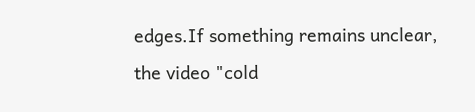edges.If something remains unclear, the video "cold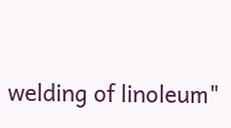welding of linoleum"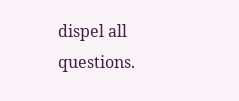dispel all questions.